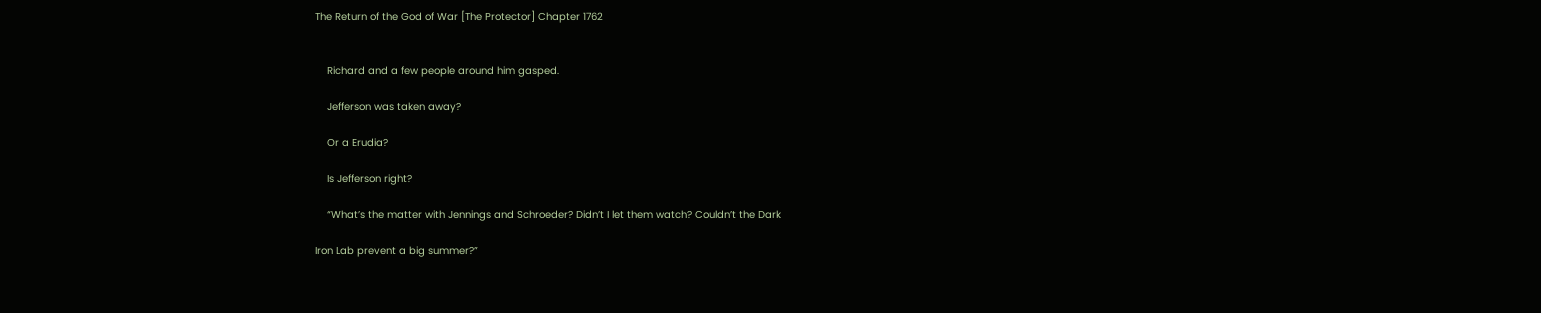The Return of the God of War [The Protector] Chapter 1762


    Richard and a few people around him gasped.

    Jefferson was taken away?

    Or a Erudia?

    Is Jefferson right?

    “What’s the matter with Jennings and Schroeder? Didn’t I let them watch? Couldn’t the Dark

Iron Lab prevent a big summer?”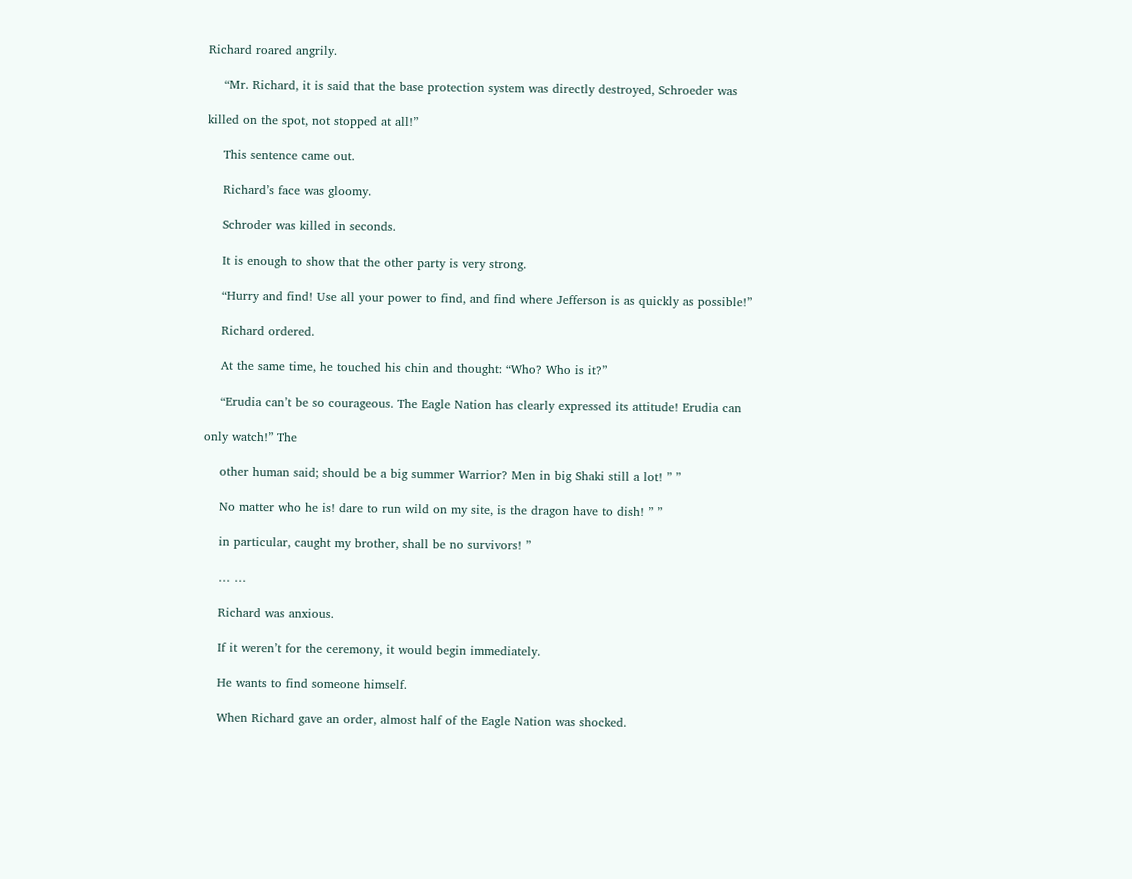Richard roared angrily.

    “Mr. Richard, it is said that the base protection system was directly destroyed, Schroeder was

killed on the spot, not stopped at all!”

    This sentence came out.

    Richard’s face was gloomy.

    Schroder was killed in seconds.

    It is enough to show that the other party is very strong.

    “Hurry and find! Use all your power to find, and find where Jefferson is as quickly as possible!”

    Richard ordered.

    At the same time, he touched his chin and thought: “Who? Who is it?”

    “Erudia can’t be so courageous. The Eagle Nation has clearly expressed its attitude! Erudia can

only watch!” The

    other human said; should be a big summer Warrior? Men in big Shaki still a lot! ” ”

    No matter who he is! dare to run wild on my site, is the dragon have to dish! ” ”

    in particular, caught my brother, shall be no survivors! ”

    … …

    Richard was anxious.

    If it weren’t for the ceremony, it would begin immediately.

    He wants to find someone himself.

    When Richard gave an order, almost half of the Eagle Nation was shocked.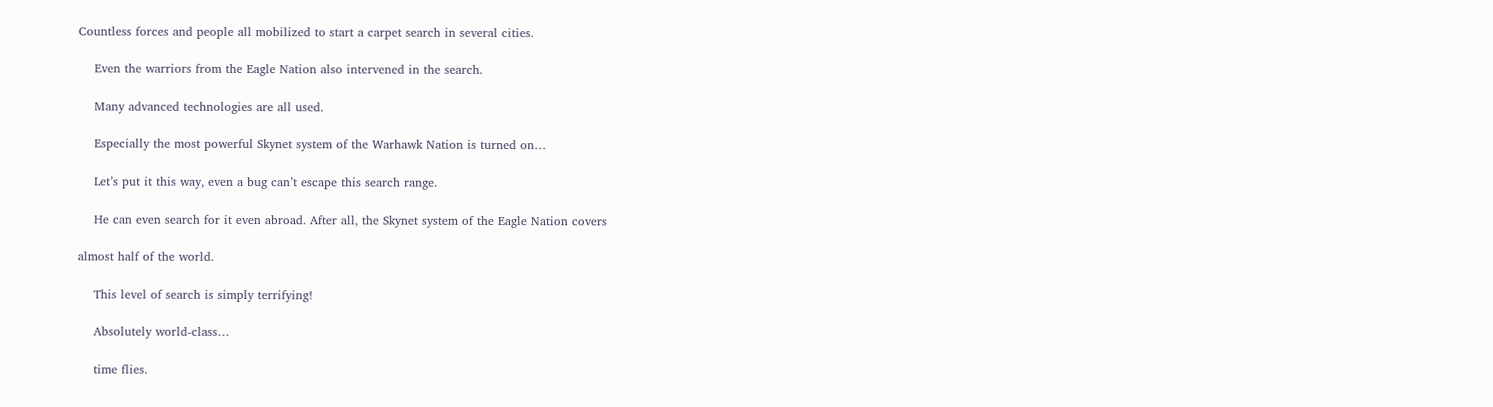Countless forces and people all mobilized to start a carpet search in several cities.

    Even the warriors from the Eagle Nation also intervened in the search.

    Many advanced technologies are all used.

    Especially the most powerful Skynet system of the Warhawk Nation is turned on…

    Let’s put it this way, even a bug can’t escape this search range.

    He can even search for it even abroad. After all, the Skynet system of the Eagle Nation covers

almost half of the world.

    This level of search is simply terrifying!

    Absolutely world-class…

    time flies.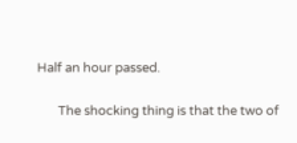Half an hour passed.

       The shocking thing is that the two of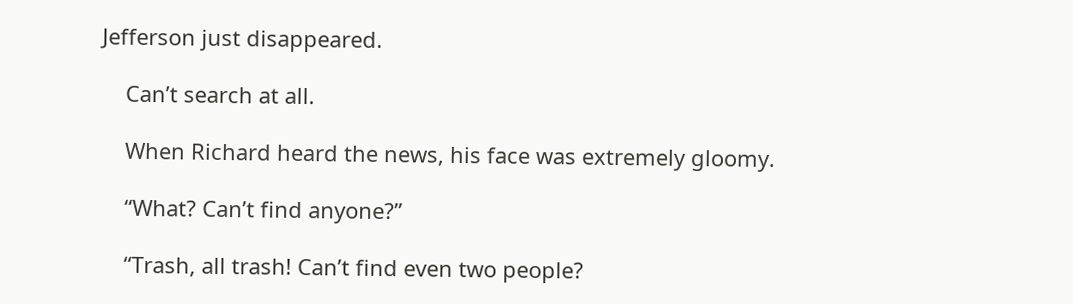Jefferson just disappeared.

    Can’t search at all.

    When Richard heard the news, his face was extremely gloomy.

    “What? Can’t find anyone?”

    “Trash, all trash! Can’t find even two people?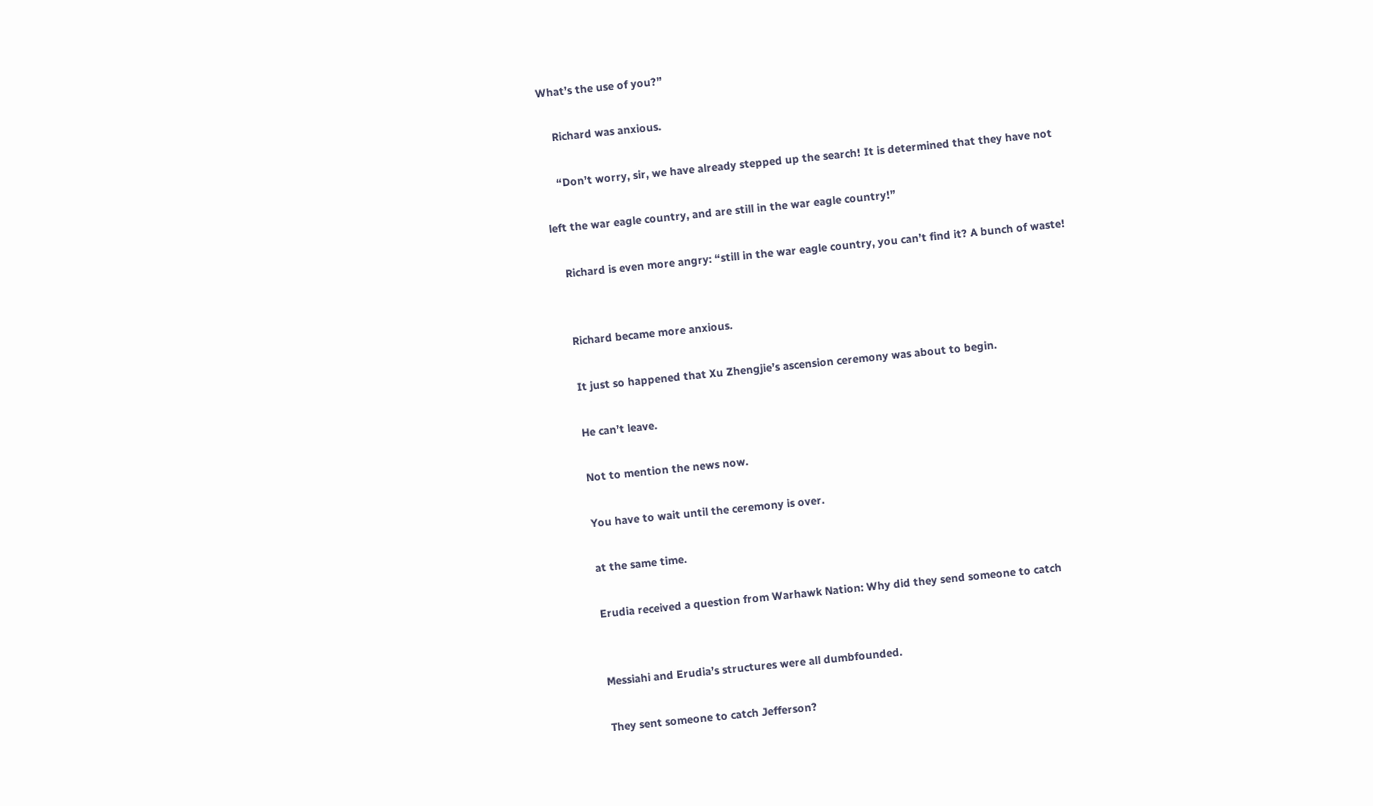What’s the use of you?”

    Richard was anxious.

    “Don’t worry, sir, we have already stepped up the search! It is determined that they have not

left the war eagle country, and are still in the war eagle country!”

    Richard is even more angry: “still in the war eagle country, you can’t find it? A bunch of waste!


    Richard became more anxious.

    It just so happened that Xu Zhengjie’s ascension ceremony was about to begin.

    He can’t leave.

    Not to mention the news now.

    You have to wait until the ceremony is over.

    at the same time.

    Erudia received a question from Warhawk Nation: Why did they send someone to catch


    Messiahi and Erudia’s structures were all dumbfounded.

    They sent someone to catch Jefferson?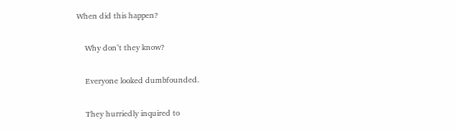When did this happen?

    Why don’t they know?

    Everyone looked dumbfounded.

    They hurriedly inquired to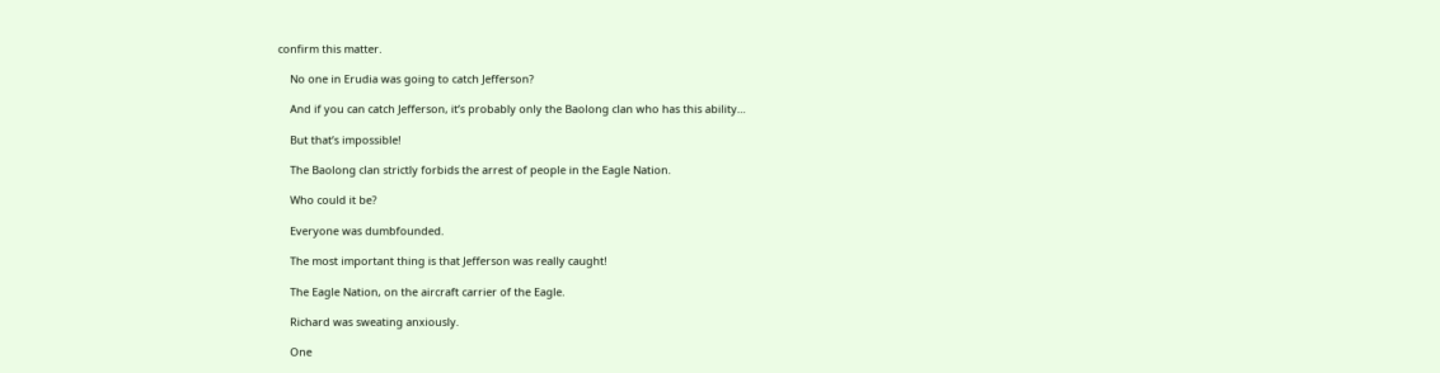confirm this matter.

    No one in Erudia was going to catch Jefferson?

    And if you can catch Jefferson, it’s probably only the Baolong clan who has this ability…

    But that’s impossible!

    The Baolong clan strictly forbids the arrest of people in the Eagle Nation.

    Who could it be?

    Everyone was dumbfounded.

    The most important thing is that Jefferson was really caught!

    The Eagle Nation, on the aircraft carrier of the Eagle.

    Richard was sweating anxiously.

    One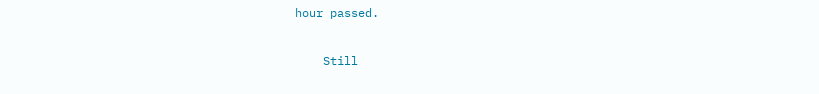hour passed.

    Still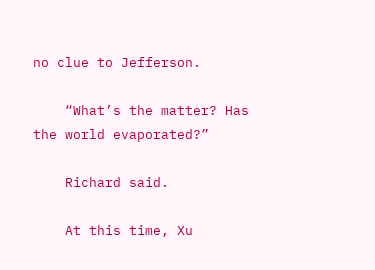no clue to Jefferson.

    “What’s the matter? Has the world evaporated?”

    Richard said.

    At this time, Xu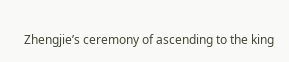Zhengjie’s ceremony of ascending to the king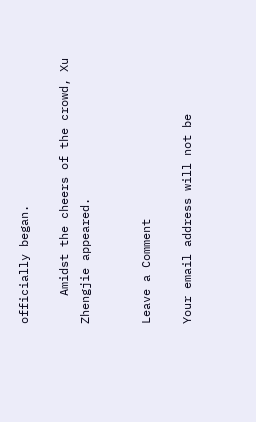officially began.

    Amidst the cheers of the crowd, Xu Zhengjie appeared.


Leave a Comment

Your email address will not be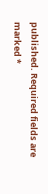published. Required fields are marked *